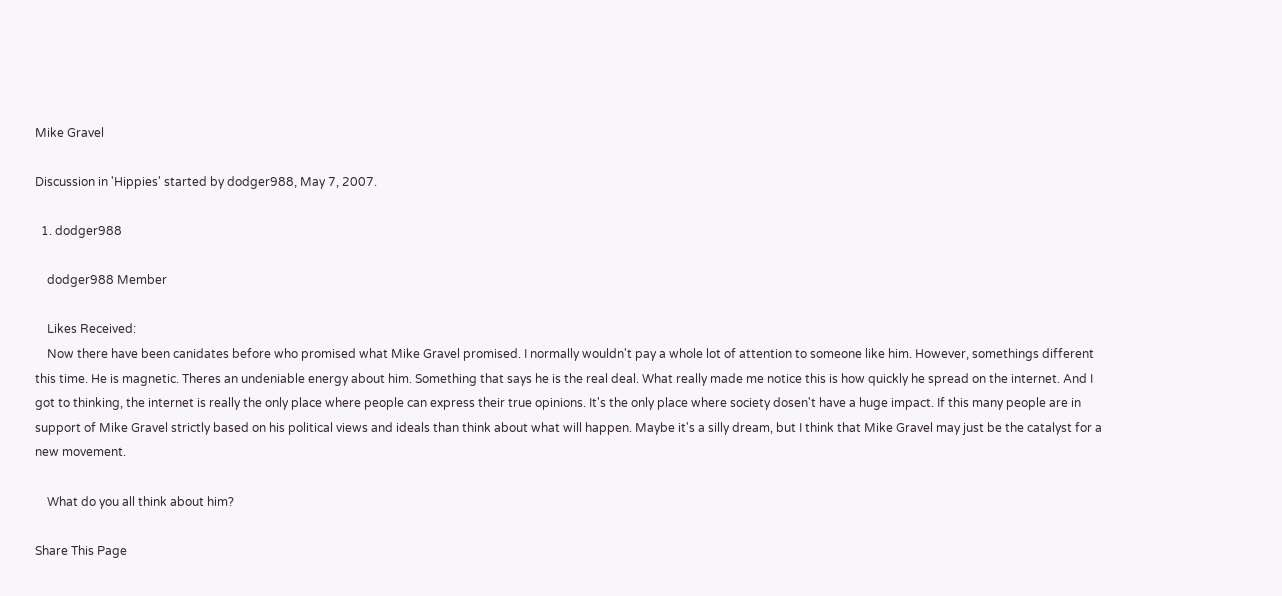Mike Gravel

Discussion in 'Hippies' started by dodger988, May 7, 2007.

  1. dodger988

    dodger988 Member

    Likes Received:
    Now there have been canidates before who promised what Mike Gravel promised. I normally wouldn't pay a whole lot of attention to someone like him. However, somethings different this time. He is magnetic. Theres an undeniable energy about him. Something that says he is the real deal. What really made me notice this is how quickly he spread on the internet. And I got to thinking, the internet is really the only place where people can express their true opinions. It's the only place where society dosen't have a huge impact. If this many people are in support of Mike Gravel strictly based on his political views and ideals than think about what will happen. Maybe it's a silly dream, but I think that Mike Gravel may just be the catalyst for a new movement.

    What do you all think about him?

Share This Page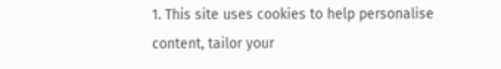1. This site uses cookies to help personalise content, tailor your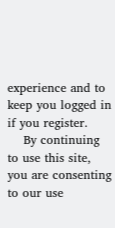experience and to keep you logged in if you register.
    By continuing to use this site, you are consenting to our use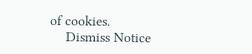of cookies.
    Dismiss Notice